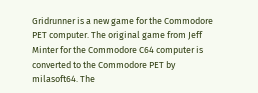Gridrunner is a new game for the Commodore PET computer. The original game from Jeff Minter for the Commodore C64 computer is converted to the Commodore PET by milasoft64. The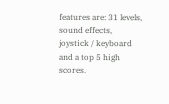features are: 31 levels, sound effects, joystick / keyboard and a top 5 high scores.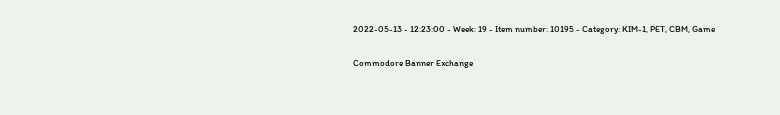2022-05-13 - 12:23:00 - Week: 19 - Item number: 10195 - Category: KIM-1, PET, CBM, Game

Commodore Banner Exchange